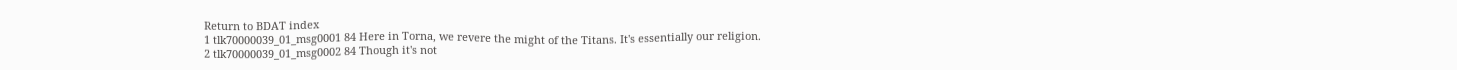Return to BDAT index
1 tlk70000039_01_msg0001 84 Here in Torna, we revere the might of the Titans. It's essentially our religion.
2 tlk70000039_01_msg0002 84 Though it's not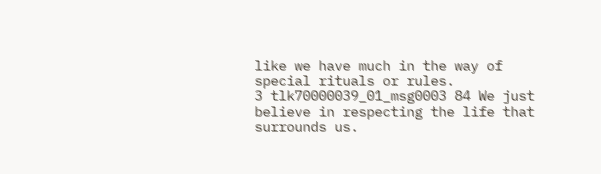like we have much in the way of special rituals or rules.
3 tlk70000039_01_msg0003 84 We just believe in respecting the life that surrounds us.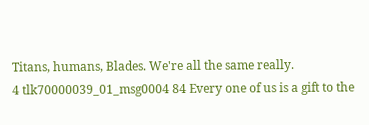Titans, humans, Blades. We're all the same really.
4 tlk70000039_01_msg0004 84 Every one of us is a gift to the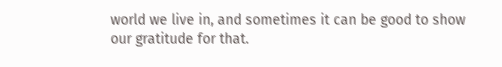world we live in, and sometimes it can be good to show our gratitude for that.